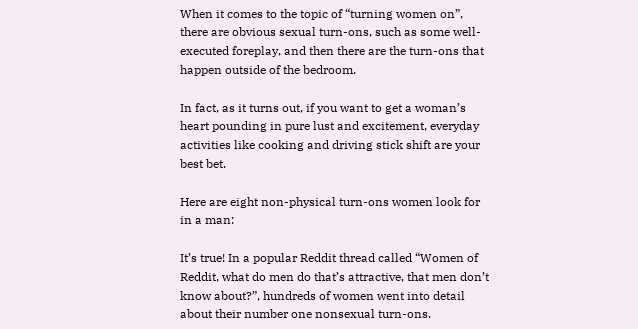When it comes to the topic of “turning women on”, there are obvious sexual turn-ons, such as some well-executed foreplay, and then there are the turn-ons that happen outside of the bedroom.

In fact, as it turns out, if you want to get a woman’s heart pounding in pure lust and excitement, everyday activities like cooking and driving stick shift are your best bet.

Here are eight non-physical turn-ons women look for in a man:

It’s true! In a popular Reddit thread called “Women of Reddit, what do men do that’s attractive, that men don’t know about?”, hundreds of women went into detail about their number one nonsexual turn-ons.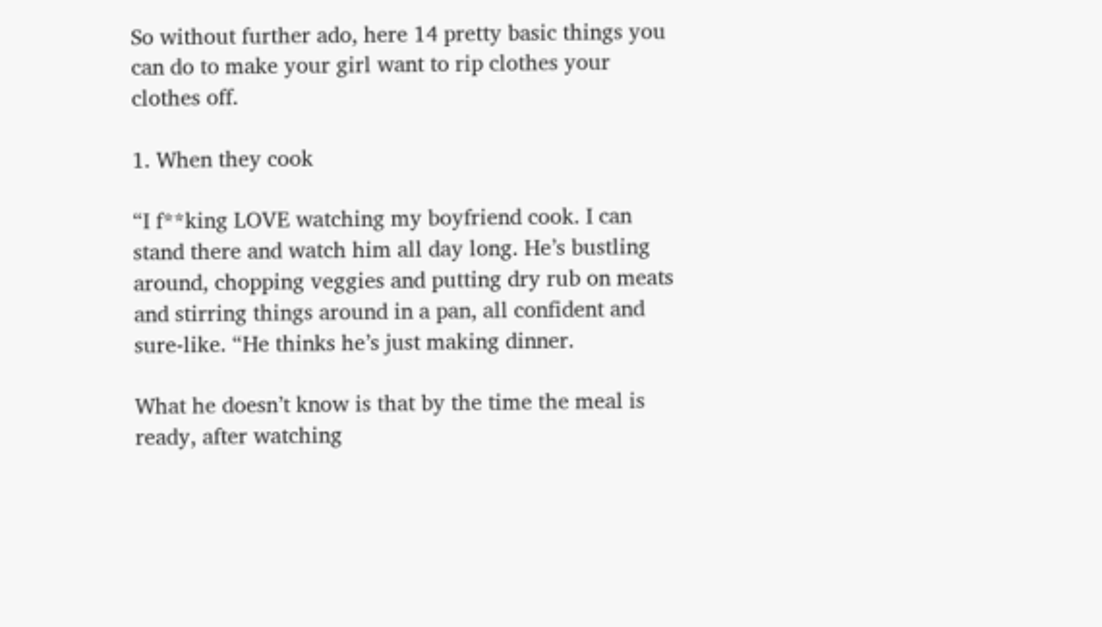So without further ado, here 14 pretty basic things you can do to make your girl want to rip clothes your clothes off.

1. When they cook

“I f**king LOVE watching my boyfriend cook. I can stand there and watch him all day long. He’s bustling around, chopping veggies and putting dry rub on meats and stirring things around in a pan, all confident and sure-like. “He thinks he’s just making dinner.

What he doesn’t know is that by the time the meal is ready, after watching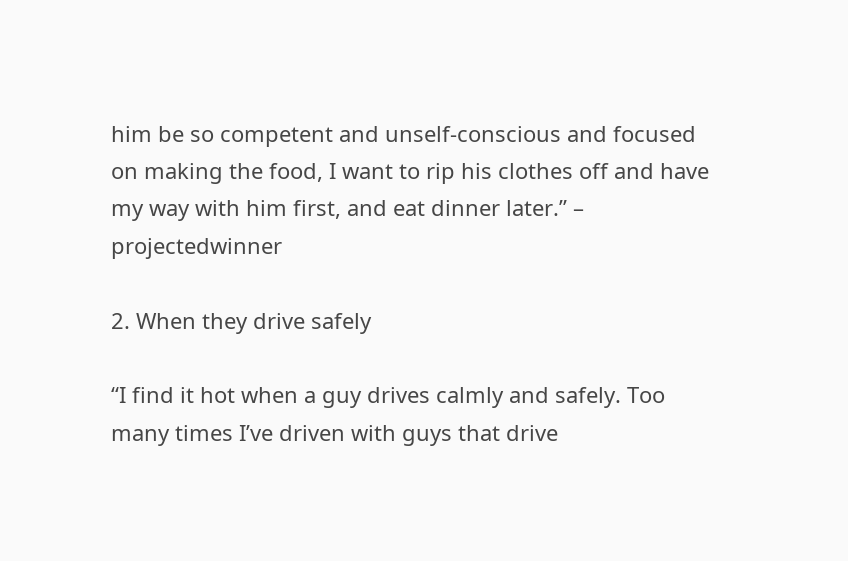him be so competent and unself-conscious and focused on making the food, I want to rip his clothes off and have my way with him first, and eat dinner later.” – projectedwinner

2. When they drive safely

“I find it hot when a guy drives calmly and safely. Too many times I’ve driven with guys that drive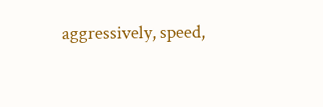aggressively, speed,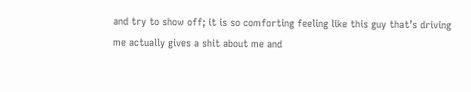and try to show off; it is so comforting feeling like this guy that’s driving me actually gives a shit about me and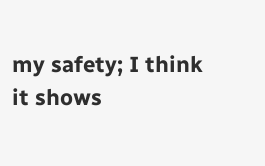my safety; I think it shows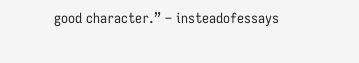good character.” – insteadofessays